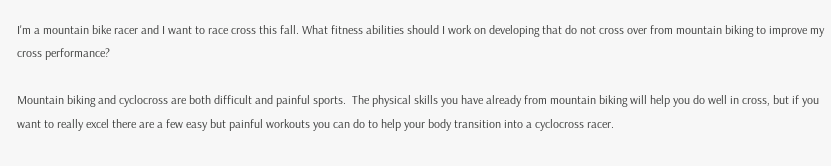I'm a mountain bike racer and I want to race cross this fall. What fitness abilities should I work on developing that do not cross over from mountain biking to improve my cross performance?

Mountain biking and cyclocross are both difficult and painful sports.  The physical skills you have already from mountain biking will help you do well in cross, but if you want to really excel there are a few easy but painful workouts you can do to help your body transition into a cyclocross racer.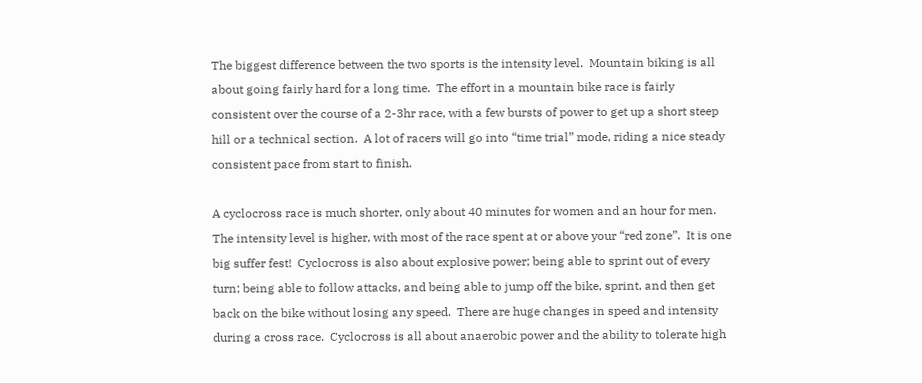The biggest difference between the two sports is the intensity level.  Mountain biking is all about going fairly hard for a long time.  The effort in a mountain bike race is fairly consistent over the course of a 2-3hr race, with a few bursts of power to get up a short steep hill or a technical section.  A lot of racers will go into “time trial” mode, riding a nice steady consistent pace from start to finish.

A cyclocross race is much shorter, only about 40 minutes for women and an hour for men.  The intensity level is higher, with most of the race spent at or above your “red zone”.  It is one big suffer fest!  Cyclocross is also about explosive power; being able to sprint out of every turn; being able to follow attacks, and being able to jump off the bike, sprint, and then get back on the bike without losing any speed.  There are huge changes in speed and intensity during a cross race.  Cyclocross is all about anaerobic power and the ability to tolerate high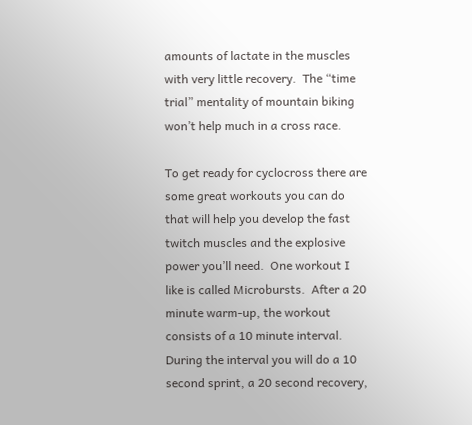amounts of lactate in the muscles with very little recovery.  The “time trial” mentality of mountain biking won’t help much in a cross race.

To get ready for cyclocross there are some great workouts you can do that will help you develop the fast twitch muscles and the explosive power you’ll need.  One workout I like is called Microbursts.  After a 20 minute warm-up, the workout consists of a 10 minute interval.  During the interval you will do a 10 second sprint, a 20 second recovery,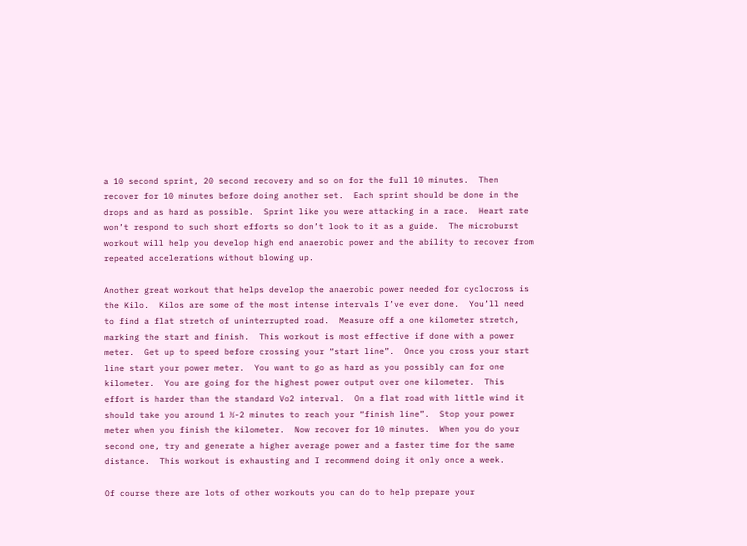a 10 second sprint, 20 second recovery and so on for the full 10 minutes.  Then recover for 10 minutes before doing another set.  Each sprint should be done in the drops and as hard as possible.  Sprint like you were attacking in a race.  Heart rate won’t respond to such short efforts so don’t look to it as a guide.  The microburst workout will help you develop high end anaerobic power and the ability to recover from repeated accelerations without blowing up.

Another great workout that helps develop the anaerobic power needed for cyclocross is the Kilo.  Kilos are some of the most intense intervals I’ve ever done.  You’ll need to find a flat stretch of uninterrupted road.  Measure off a one kilometer stretch, marking the start and finish.  This workout is most effective if done with a power meter.  Get up to speed before crossing your “start line”.  Once you cross your start line start your power meter.  You want to go as hard as you possibly can for one kilometer.  You are going for the highest power output over one kilometer.  This effort is harder than the standard Vo2 interval.  On a flat road with little wind it should take you around 1 ½-2 minutes to reach your “finish line”.  Stop your power meter when you finish the kilometer.  Now recover for 10 minutes.  When you do your second one, try and generate a higher average power and a faster time for the same distance.  This workout is exhausting and I recommend doing it only once a week.

Of course there are lots of other workouts you can do to help prepare your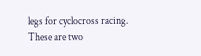legs for cyclocross racing.  These are two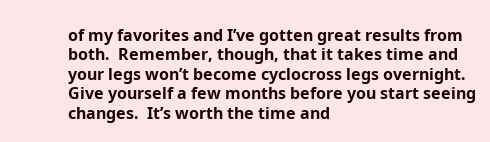of my favorites and I’ve gotten great results from both.  Remember, though, that it takes time and your legs won’t become cyclocross legs overnight.  Give yourself a few months before you start seeing changes.  It’s worth the time and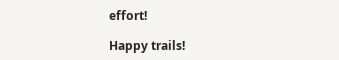effort!

Happy trails!